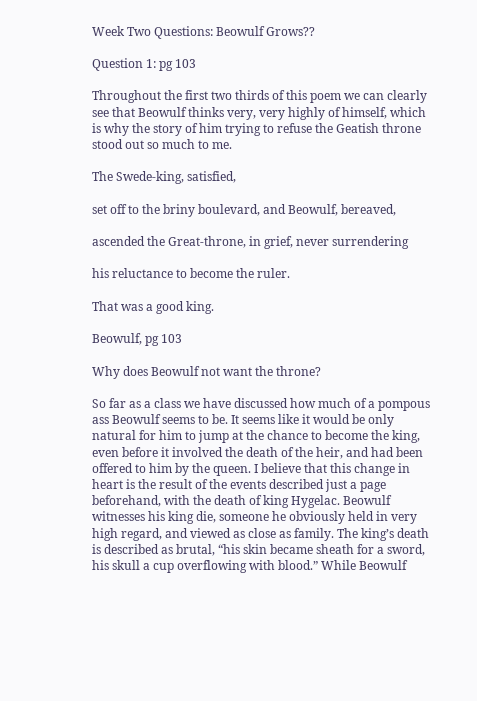Week Two Questions: Beowulf Grows??

Question 1: pg 103

Throughout the first two thirds of this poem we can clearly see that Beowulf thinks very, very highly of himself, which is why the story of him trying to refuse the Geatish throne stood out so much to me.

The Swede-king, satisfied,

set off to the briny boulevard, and Beowulf, bereaved,

ascended the Great-throne, in grief, never surrendering

his reluctance to become the ruler.

That was a good king.

Beowulf, pg 103

Why does Beowulf not want the throne?

So far as a class we have discussed how much of a pompous ass Beowulf seems to be. It seems like it would be only natural for him to jump at the chance to become the king, even before it involved the death of the heir, and had been offered to him by the queen. I believe that this change in heart is the result of the events described just a page beforehand, with the death of king Hygelac. Beowulf witnesses his king die, someone he obviously held in very high regard, and viewed as close as family. The king’s death is described as brutal, “his skin became sheath for a sword, his skull a cup overflowing with blood.” While Beowulf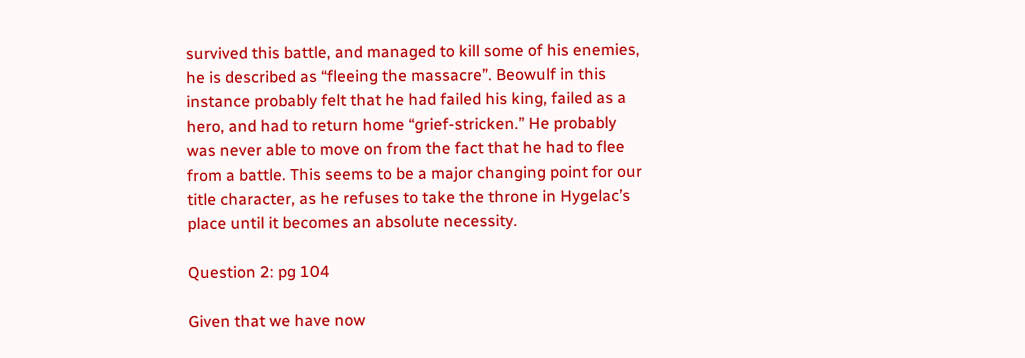survived this battle, and managed to kill some of his enemies, he is described as “fleeing the massacre”. Beowulf in this instance probably felt that he had failed his king, failed as a hero, and had to return home “grief-stricken.” He probably was never able to move on from the fact that he had to flee from a battle. This seems to be a major changing point for our title character, as he refuses to take the throne in Hygelac’s place until it becomes an absolute necessity.

Question 2: pg 104

Given that we have now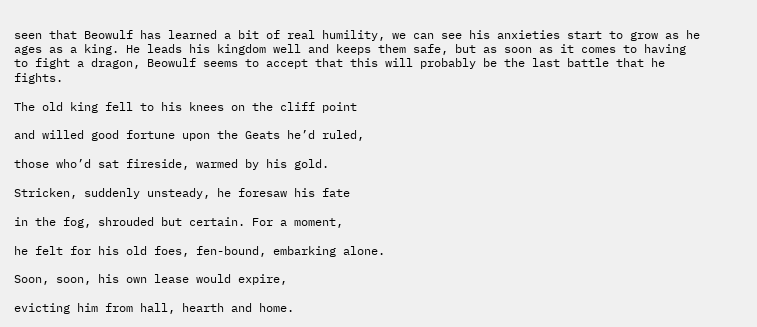seen that Beowulf has learned a bit of real humility, we can see his anxieties start to grow as he ages as a king. He leads his kingdom well and keeps them safe, but as soon as it comes to having to fight a dragon, Beowulf seems to accept that this will probably be the last battle that he fights.

The old king fell to his knees on the cliff point

and willed good fortune upon the Geats he’d ruled,

those who’d sat fireside, warmed by his gold.

Stricken, suddenly unsteady, he foresaw his fate

in the fog, shrouded but certain. For a moment,

he felt for his old foes, fen-bound, embarking alone.

Soon, soon, his own lease would expire,

evicting him from hall, hearth and home.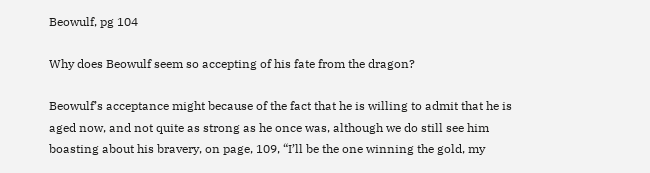Beowulf, pg 104

Why does Beowulf seem so accepting of his fate from the dragon?

Beowulf’s acceptance might because of the fact that he is willing to admit that he is aged now, and not quite as strong as he once was, although we do still see him boasting about his bravery, on page, 109, “I’ll be the one winning the gold, my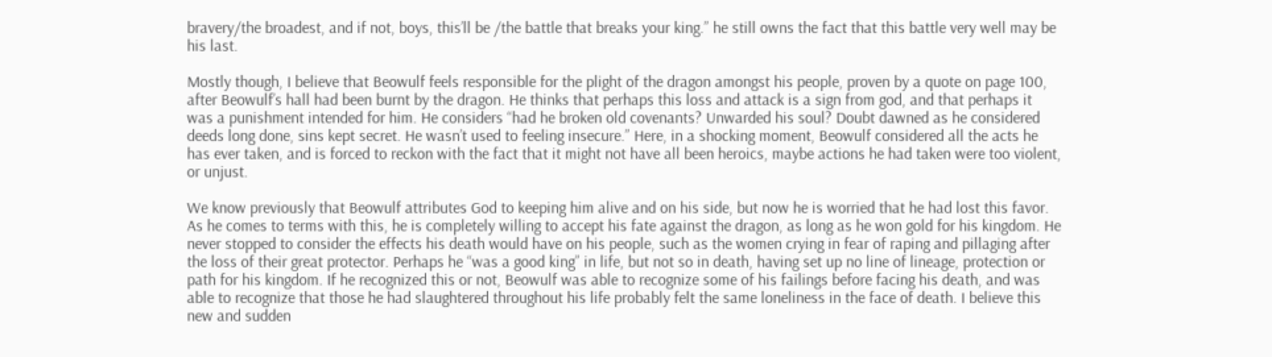bravery/the broadest, and if not, boys, this’ll be /the battle that breaks your king.” he still owns the fact that this battle very well may be his last.

Mostly though, I believe that Beowulf feels responsible for the plight of the dragon amongst his people, proven by a quote on page 100, after Beowulf’s hall had been burnt by the dragon. He thinks that perhaps this loss and attack is a sign from god, and that perhaps it was a punishment intended for him. He considers “had he broken old covenants? Unwarded his soul? Doubt dawned as he considered deeds long done, sins kept secret. He wasn’t used to feeling insecure.” Here, in a shocking moment, Beowulf considered all the acts he has ever taken, and is forced to reckon with the fact that it might not have all been heroics, maybe actions he had taken were too violent, or unjust.

We know previously that Beowulf attributes God to keeping him alive and on his side, but now he is worried that he had lost this favor. As he comes to terms with this, he is completely willing to accept his fate against the dragon, as long as he won gold for his kingdom. He never stopped to consider the effects his death would have on his people, such as the women crying in fear of raping and pillaging after the loss of their great protector. Perhaps he “was a good king” in life, but not so in death, having set up no line of lineage, protection or path for his kingdom. If he recognized this or not, Beowulf was able to recognize some of his failings before facing his death, and was able to recognize that those he had slaughtered throughout his life probably felt the same loneliness in the face of death. I believe this new and sudden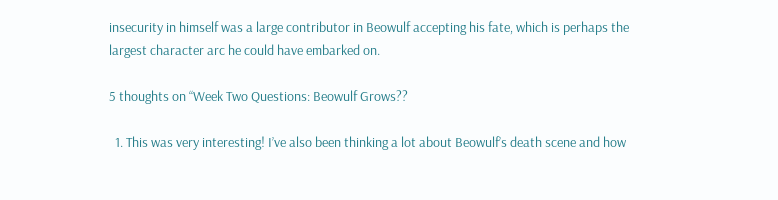insecurity in himself was a large contributor in Beowulf accepting his fate, which is perhaps the largest character arc he could have embarked on.

5 thoughts on “Week Two Questions: Beowulf Grows??

  1. This was very interesting! I’ve also been thinking a lot about Beowulf’s death scene and how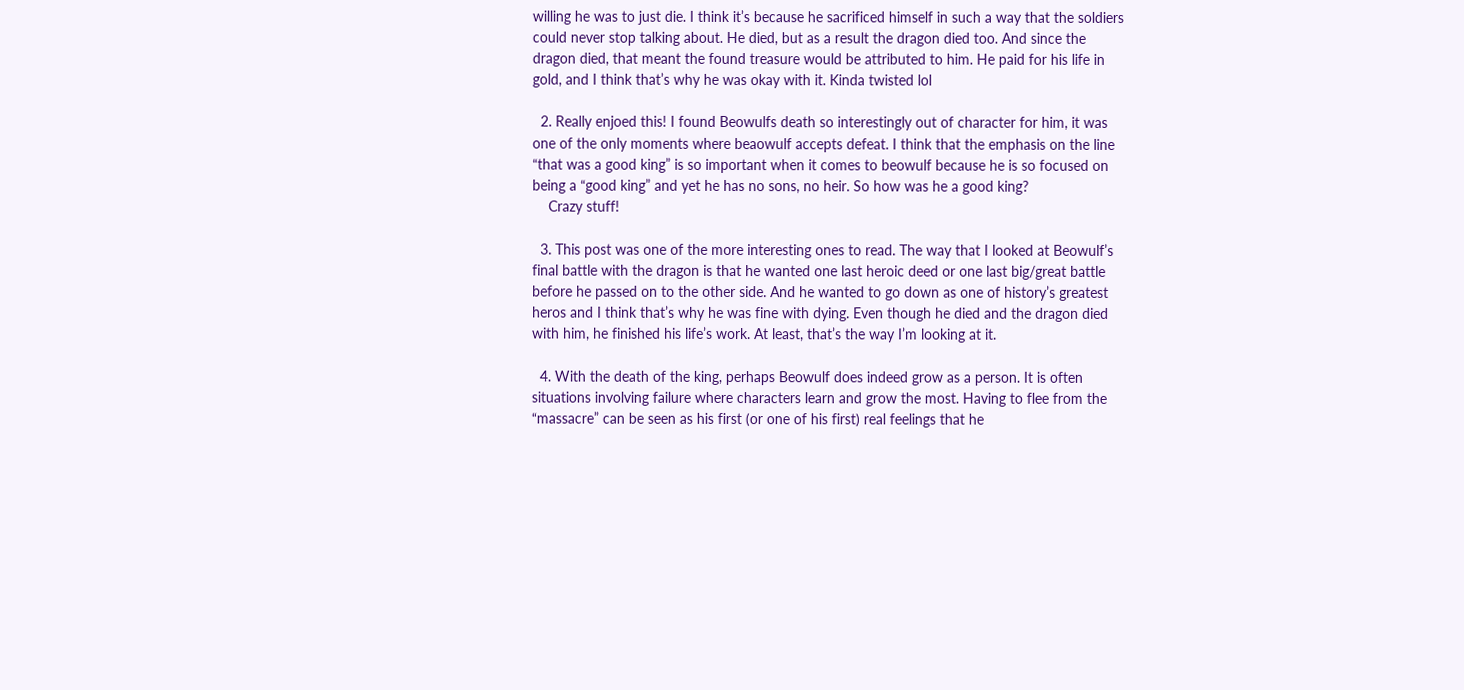willing he was to just die. I think it’s because he sacrificed himself in such a way that the soldiers could never stop talking about. He died, but as a result the dragon died too. And since the dragon died, that meant the found treasure would be attributed to him. He paid for his life in gold, and I think that’s why he was okay with it. Kinda twisted lol

  2. Really enjoed this! I found Beowulfs death so interestingly out of character for him, it was one of the only moments where beaowulf accepts defeat. I think that the emphasis on the line “that was a good king” is so important when it comes to beowulf because he is so focused on being a “good king” and yet he has no sons, no heir. So how was he a good king?
    Crazy stuff!

  3. This post was one of the more interesting ones to read. The way that I looked at Beowulf’s final battle with the dragon is that he wanted one last heroic deed or one last big/great battle before he passed on to the other side. And he wanted to go down as one of history’s greatest heros and I think that’s why he was fine with dying. Even though he died and the dragon died with him, he finished his life’s work. At least, that’s the way I’m looking at it.

  4. With the death of the king, perhaps Beowulf does indeed grow as a person. It is often situations involving failure where characters learn and grow the most. Having to flee from the “massacre” can be seen as his first (or one of his first) real feelings that he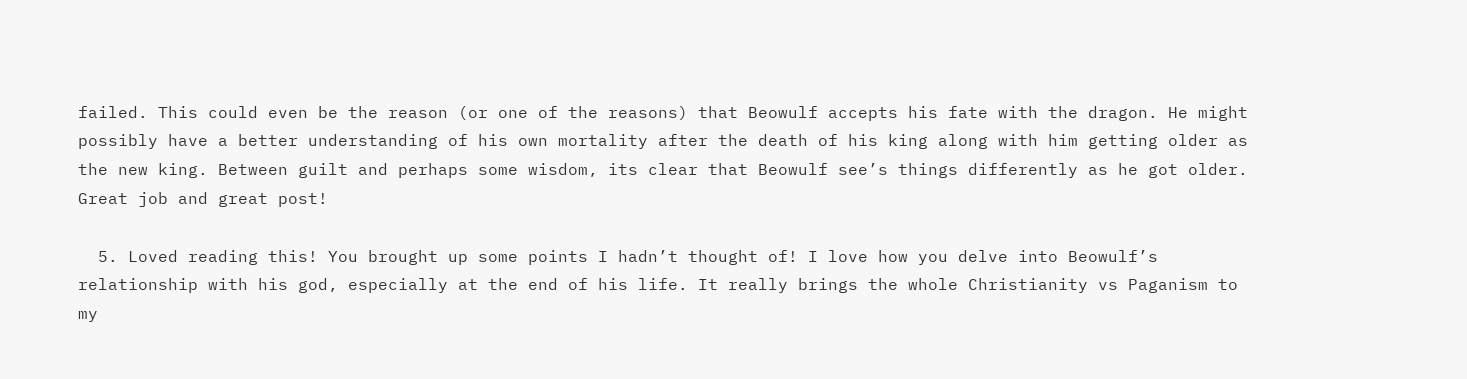failed. This could even be the reason (or one of the reasons) that Beowulf accepts his fate with the dragon. He might possibly have a better understanding of his own mortality after the death of his king along with him getting older as the new king. Between guilt and perhaps some wisdom, its clear that Beowulf see’s things differently as he got older. Great job and great post!

  5. Loved reading this! You brought up some points I hadn’t thought of! I love how you delve into Beowulf’s relationship with his god, especially at the end of his life. It really brings the whole Christianity vs Paganism to my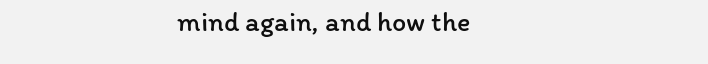mind again, and how the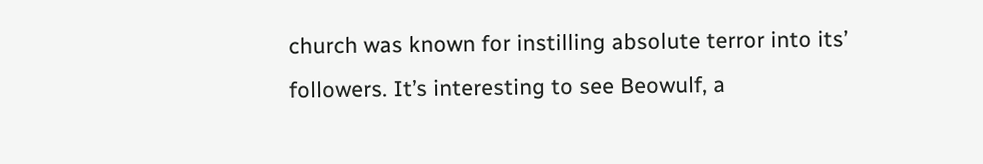church was known for instilling absolute terror into its’ followers. It’s interesting to see Beowulf, a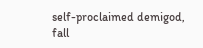self-proclaimed demigod, fall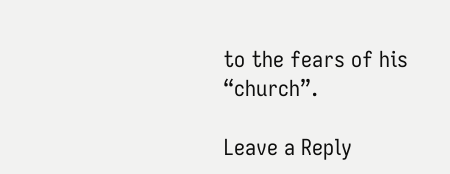to the fears of his “church”.

Leave a Reply